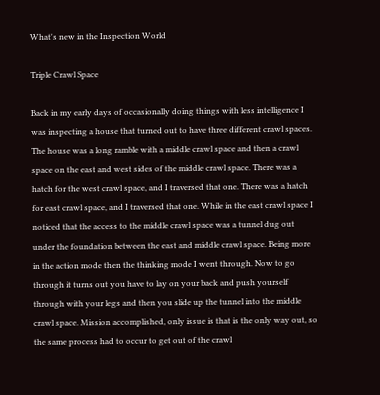What's new in the Inspection World

Triple Crawl Space

Back in my early days of occasionally doing things with less intelligence I was inspecting a house that turned out to have three different crawl spaces. The house was a long ramble with a middle crawl space and then a crawl space on the east and west sides of the middle crawl space. There was a hatch for the west crawl space, and I traversed that one. There was a hatch for east crawl space, and I traversed that one. While in the east crawl space I noticed that the access to the middle crawl space was a tunnel dug out under the foundation between the east and middle crawl space. Being more in the action mode then the thinking mode I went through. Now to go through it turns out you have to lay on your back and push yourself through with your legs and then you slide up the tunnel into the middle crawl space. Mission accomplished, only issue is that is the only way out, so the same process had to occur to get out of the crawl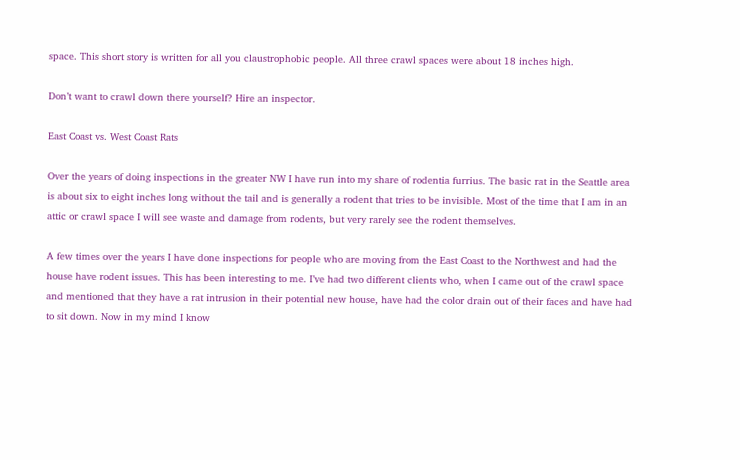space. This short story is written for all you claustrophobic people. All three crawl spaces were about 18 inches high.

Don’t want to crawl down there yourself? Hire an inspector.

East Coast vs. West Coast Rats

Over the years of doing inspections in the greater NW I have run into my share of rodentia furrius. The basic rat in the Seattle area is about six to eight inches long without the tail and is generally a rodent that tries to be invisible. Most of the time that I am in an attic or crawl space I will see waste and damage from rodents, but very rarely see the rodent themselves.

A few times over the years I have done inspections for people who are moving from the East Coast to the Northwest and had the house have rodent issues. This has been interesting to me. I’ve had two different clients who, when I came out of the crawl space and mentioned that they have a rat intrusion in their potential new house, have had the color drain out of their faces and have had to sit down. Now in my mind I know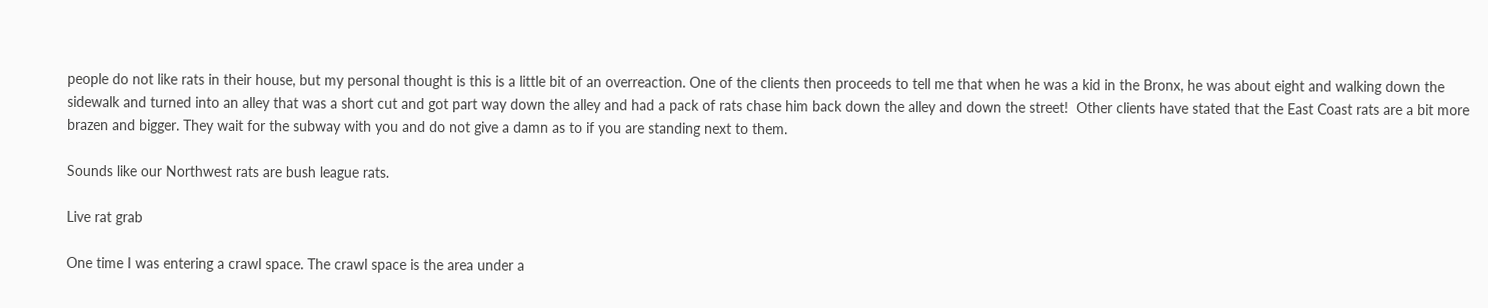people do not like rats in their house, but my personal thought is this is a little bit of an overreaction. One of the clients then proceeds to tell me that when he was a kid in the Bronx, he was about eight and walking down the sidewalk and turned into an alley that was a short cut and got part way down the alley and had a pack of rats chase him back down the alley and down the street!  Other clients have stated that the East Coast rats are a bit more brazen and bigger. They wait for the subway with you and do not give a damn as to if you are standing next to them.

Sounds like our Northwest rats are bush league rats.

Live rat grab

One time I was entering a crawl space. The crawl space is the area under a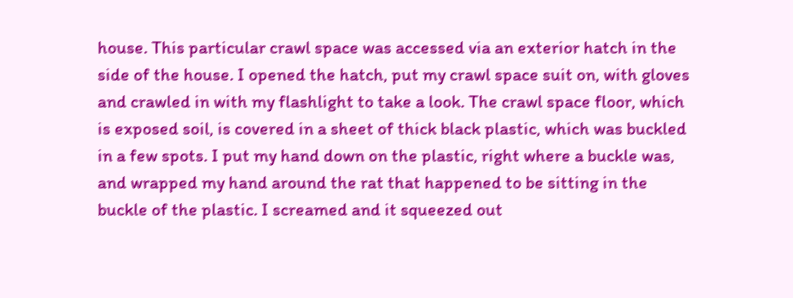house. This particular crawl space was accessed via an exterior hatch in the side of the house. I opened the hatch, put my crawl space suit on, with gloves and crawled in with my flashlight to take a look. The crawl space floor, which is exposed soil, is covered in a sheet of thick black plastic, which was buckled in a few spots. I put my hand down on the plastic, right where a buckle was, and wrapped my hand around the rat that happened to be sitting in the buckle of the plastic. I screamed and it squeezed out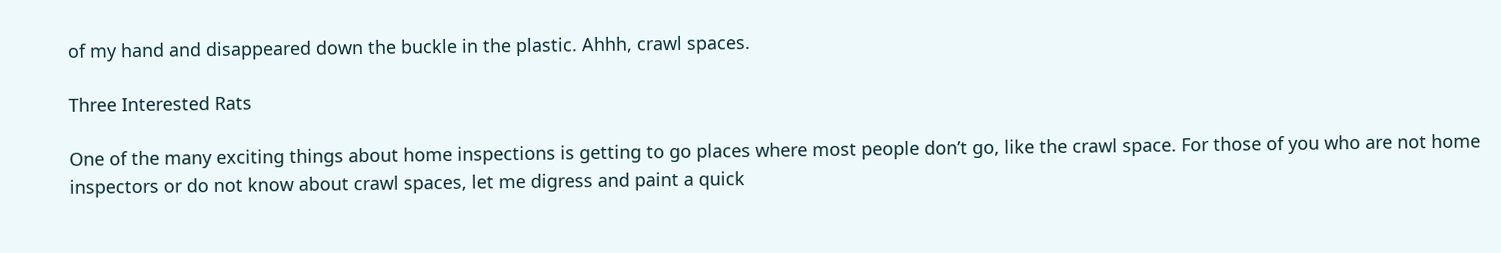of my hand and disappeared down the buckle in the plastic. Ahhh, crawl spaces.

Three Interested Rats

One of the many exciting things about home inspections is getting to go places where most people don’t go, like the crawl space. For those of you who are not home inspectors or do not know about crawl spaces, let me digress and paint a quick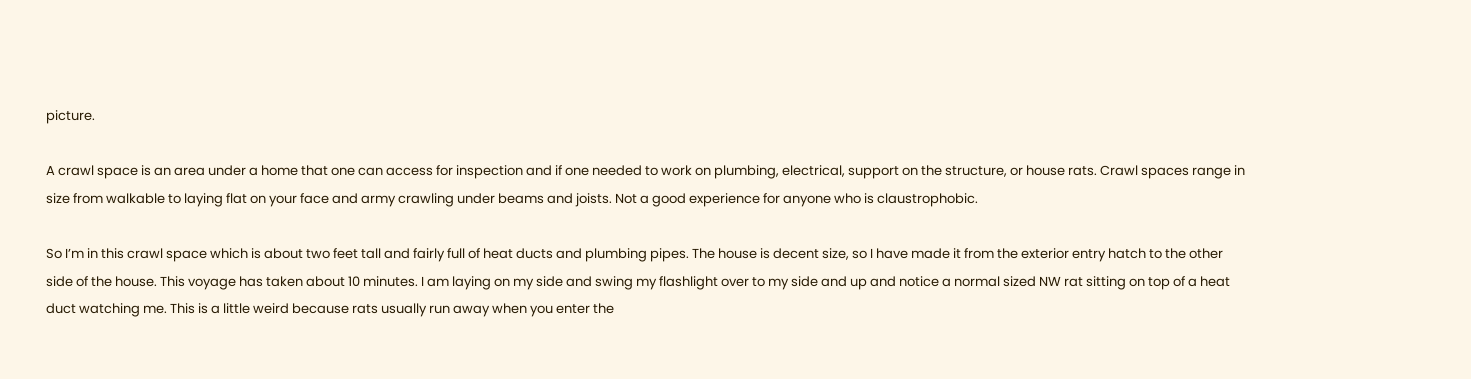picture.

A crawl space is an area under a home that one can access for inspection and if one needed to work on plumbing, electrical, support on the structure, or house rats. Crawl spaces range in size from walkable to laying flat on your face and army crawling under beams and joists. Not a good experience for anyone who is claustrophobic.

So I’m in this crawl space which is about two feet tall and fairly full of heat ducts and plumbing pipes. The house is decent size, so I have made it from the exterior entry hatch to the other side of the house. This voyage has taken about 10 minutes. I am laying on my side and swing my flashlight over to my side and up and notice a normal sized NW rat sitting on top of a heat duct watching me. This is a little weird because rats usually run away when you enter the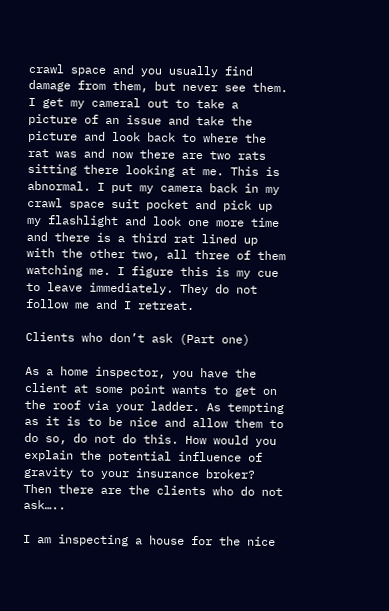crawl space and you usually find damage from them, but never see them. I get my cameral out to take a picture of an issue and take the picture and look back to where the rat was and now there are two rats sitting there looking at me. This is abnormal. I put my camera back in my crawl space suit pocket and pick up my flashlight and look one more time and there is a third rat lined up with the other two, all three of them watching me. I figure this is my cue to leave immediately. They do not follow me and I retreat.

Clients who don’t ask (Part one)

As a home inspector, you have the client at some point wants to get on the roof via your ladder. As tempting as it is to be nice and allow them to do so, do not do this. How would you explain the potential influence of gravity to your insurance broker? Then there are the clients who do not ask…..

I am inspecting a house for the nice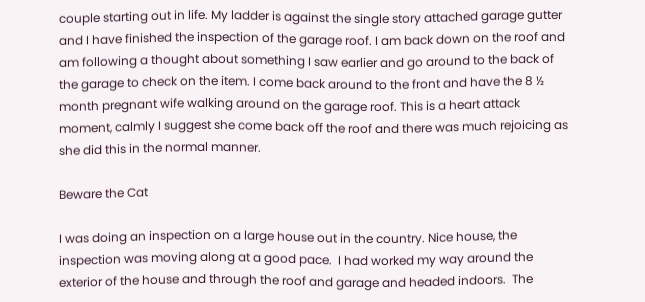couple starting out in life. My ladder is against the single story attached garage gutter and I have finished the inspection of the garage roof. I am back down on the roof and am following a thought about something I saw earlier and go around to the back of the garage to check on the item. I come back around to the front and have the 8 ½ month pregnant wife walking around on the garage roof. This is a heart attack moment, calmly I suggest she come back off the roof and there was much rejoicing as she did this in the normal manner.

Beware the Cat

I was doing an inspection on a large house out in the country. Nice house, the inspection was moving along at a good pace.  I had worked my way around the exterior of the house and through the roof and garage and headed indoors.  The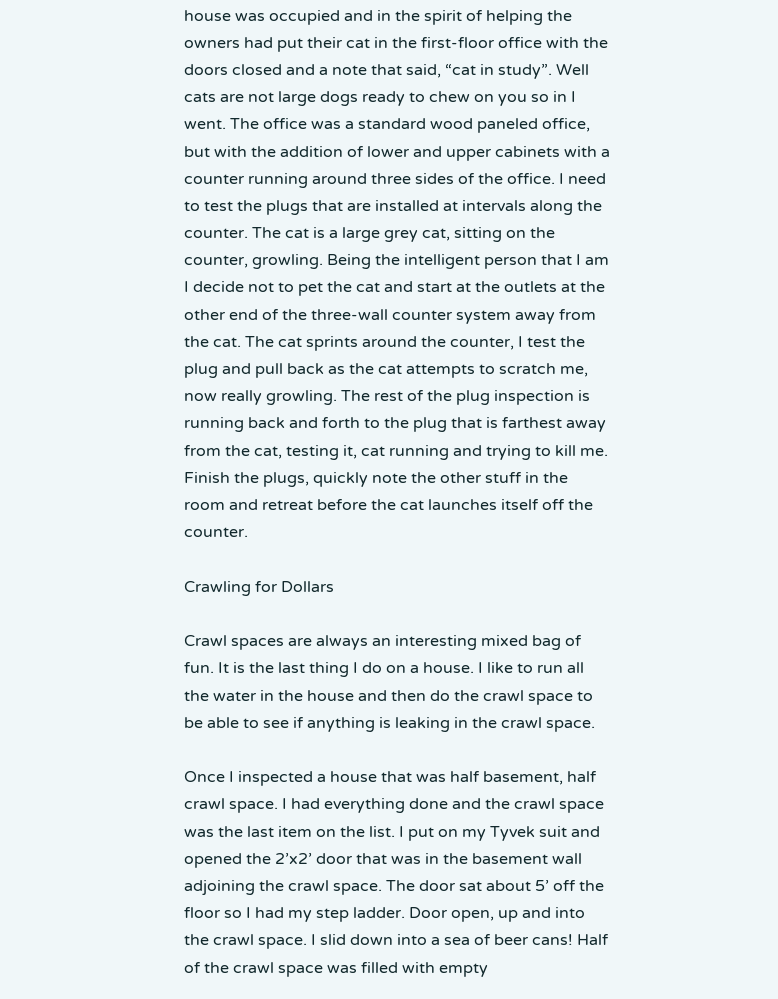house was occupied and in the spirit of helping the owners had put their cat in the first-floor office with the doors closed and a note that said, “cat in study”. Well cats are not large dogs ready to chew on you so in I went. The office was a standard wood paneled office, but with the addition of lower and upper cabinets with a counter running around three sides of the office. I need to test the plugs that are installed at intervals along the counter. The cat is a large grey cat, sitting on the counter, growling. Being the intelligent person that I am I decide not to pet the cat and start at the outlets at the other end of the three-wall counter system away from the cat. The cat sprints around the counter, I test the plug and pull back as the cat attempts to scratch me, now really growling. The rest of the plug inspection is running back and forth to the plug that is farthest away from the cat, testing it, cat running and trying to kill me. Finish the plugs, quickly note the other stuff in the room and retreat before the cat launches itself off the counter.

Crawling for Dollars

Crawl spaces are always an interesting mixed bag of fun. It is the last thing I do on a house. I like to run all the water in the house and then do the crawl space to be able to see if anything is leaking in the crawl space.

Once I inspected a house that was half basement, half crawl space. I had everything done and the crawl space was the last item on the list. I put on my Tyvek suit and opened the 2’x2’ door that was in the basement wall adjoining the crawl space. The door sat about 5’ off the floor so I had my step ladder. Door open, up and into the crawl space. I slid down into a sea of beer cans! Half of the crawl space was filled with empty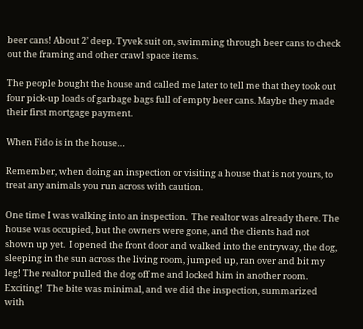beer cans! About 2’ deep. Tyvek suit on, swimming through beer cans to check out the framing and other crawl space items.

The people bought the house and called me later to tell me that they took out four pick-up loads of garbage bags full of empty beer cans. Maybe they made their first mortgage payment.

When Fido is in the house…

Remember, when doing an inspection or visiting a house that is not yours, to treat any animals you run across with caution.

One time I was walking into an inspection.  The realtor was already there. The house was occupied, but the owners were gone, and the clients had not shown up yet.  I opened the front door and walked into the entryway, the dog, sleeping in the sun across the living room, jumped up, ran over and bit my leg! The realtor pulled the dog off me and locked him in another room. Exciting!  The bite was minimal, and we did the inspection, summarized with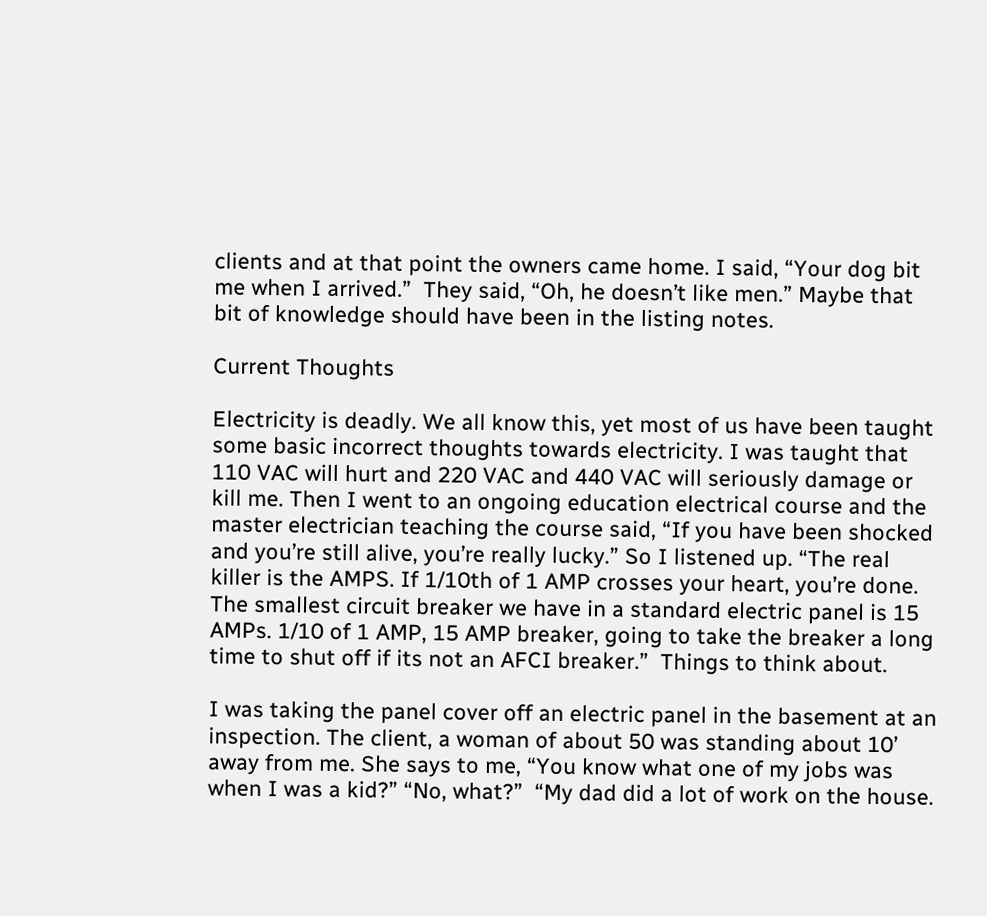clients and at that point the owners came home. I said, “Your dog bit me when I arrived.”  They said, “Oh, he doesn’t like men.” Maybe that bit of knowledge should have been in the listing notes.

Current Thoughts

Electricity is deadly. We all know this, yet most of us have been taught some basic incorrect thoughts towards electricity. I was taught that 110 VAC will hurt and 220 VAC and 440 VAC will seriously damage or kill me. Then I went to an ongoing education electrical course and the master electrician teaching the course said, “If you have been shocked and you’re still alive, you’re really lucky.” So I listened up. “The real killer is the AMPS. If 1/10th of 1 AMP crosses your heart, you’re done. The smallest circuit breaker we have in a standard electric panel is 15 AMPs. 1/10 of 1 AMP, 15 AMP breaker, going to take the breaker a long time to shut off if its not an AFCI breaker.”  Things to think about.

I was taking the panel cover off an electric panel in the basement at an inspection. The client, a woman of about 50 was standing about 10’ away from me. She says to me, “You know what one of my jobs was when I was a kid?” “No, what?”  “My dad did a lot of work on the house.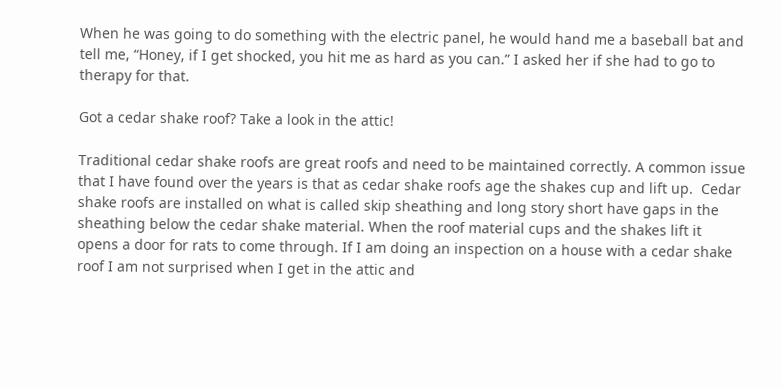When he was going to do something with the electric panel, he would hand me a baseball bat and tell me, “Honey, if I get shocked, you hit me as hard as you can.” I asked her if she had to go to therapy for that.

Got a cedar shake roof? Take a look in the attic!

Traditional cedar shake roofs are great roofs and need to be maintained correctly. A common issue that I have found over the years is that as cedar shake roofs age the shakes cup and lift up.  Cedar shake roofs are installed on what is called skip sheathing and long story short have gaps in the sheathing below the cedar shake material. When the roof material cups and the shakes lift it opens a door for rats to come through. If I am doing an inspection on a house with a cedar shake roof I am not surprised when I get in the attic and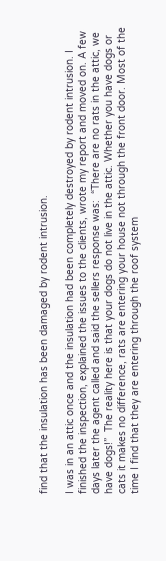find that the insulation has been damaged by rodent intrusion.

I was in an attic once and the insulation had been completely destroyed by rodent intrusion. I finished the inspection, explained the issues to the clients, wrote my report and moved on. A few days later the agent called and said the sellers response was:  “There are no rats in the attic, we have dogs!”  The reality here is that your dogs do not live in the attic. Whether you have dogs or cats it makes no difference, rats are entering your house not through the front door. Most of the time I find that they are entering through the roof system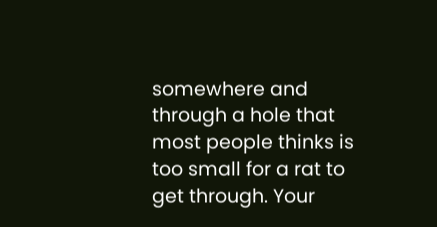somewhere and through a hole that most people thinks is too small for a rat to get through. Your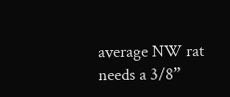average NW rat needs a 3/8”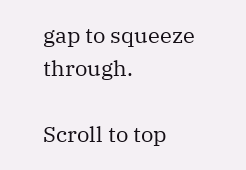gap to squeeze through.

Scroll to top